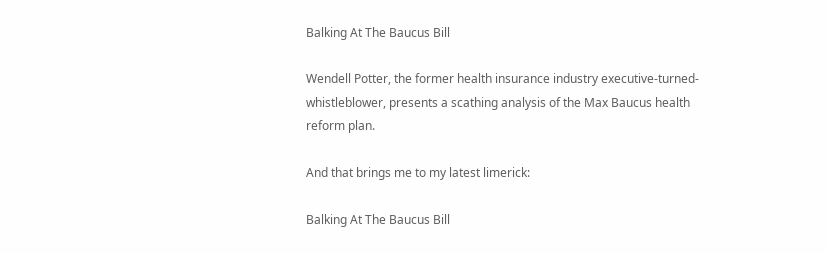Balking At The Baucus Bill

Wendell Potter, the former health insurance industry executive-turned-whistleblower, presents a scathing analysis of the Max Baucus health reform plan.

And that brings me to my latest limerick:

Balking At The Baucus Bill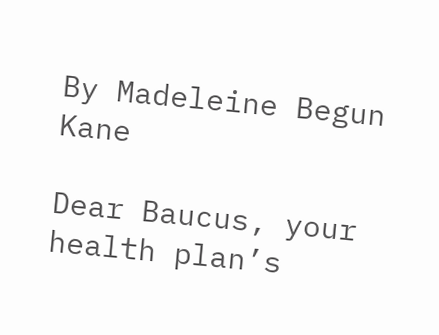By Madeleine Begun Kane

Dear Baucus, your health plan’s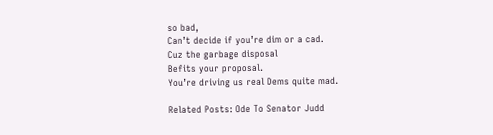so bad,
Can’t decide if you’re dim or a cad.
Cuz the garbage disposal
Befits your proposal.
You’re driving us real Dems quite mad.

Related Posts: Ode To Senator Judd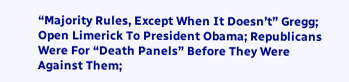“Majority Rules, Except When It Doesn’t” Gregg; Open Limerick To President Obama; Republicans Were For “Death Panels” Before They Were Against Them;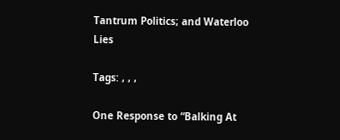Tantrum Politics; and Waterloo Lies

Tags: , , ,

One Response to “Balking At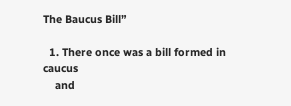The Baucus Bill”

  1. There once was a bill formed in caucus
    and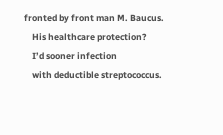fronted by front man M. Baucus.
    His healthcare protection?
    I’d sooner infection
    with deductible streptococcus.